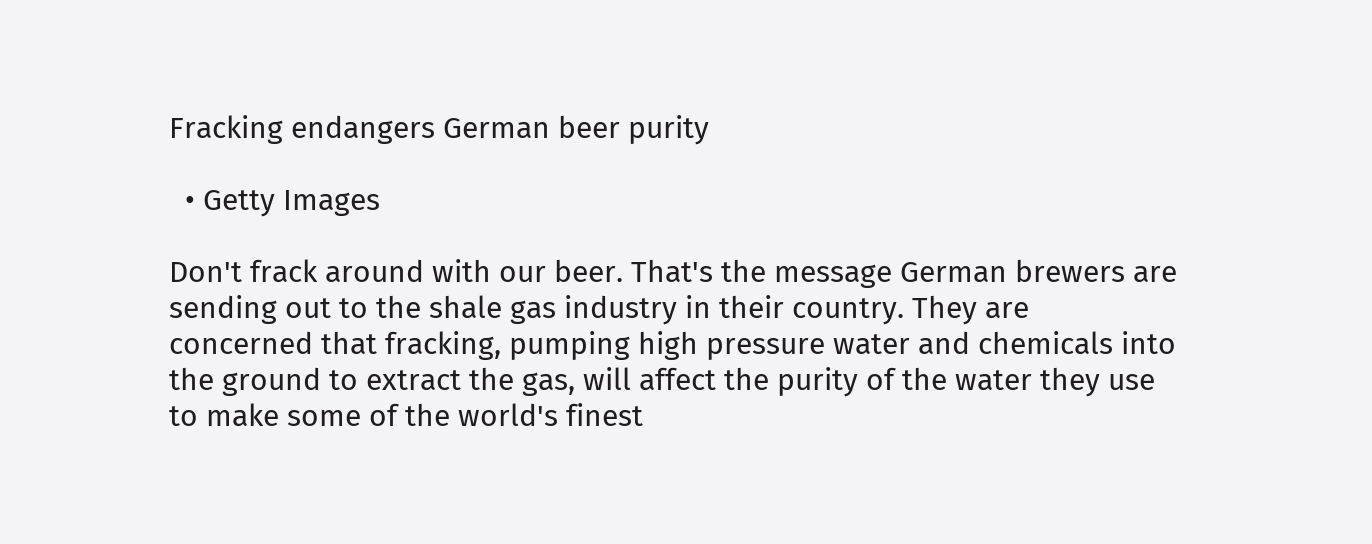Fracking endangers German beer purity

  • Getty Images

Don't frack around with our beer. That's the message German brewers are sending out to the shale gas industry in their country. They are concerned that fracking, pumping high pressure water and chemicals into the ground to extract the gas, will affect the purity of the water they use to make some of the world's finest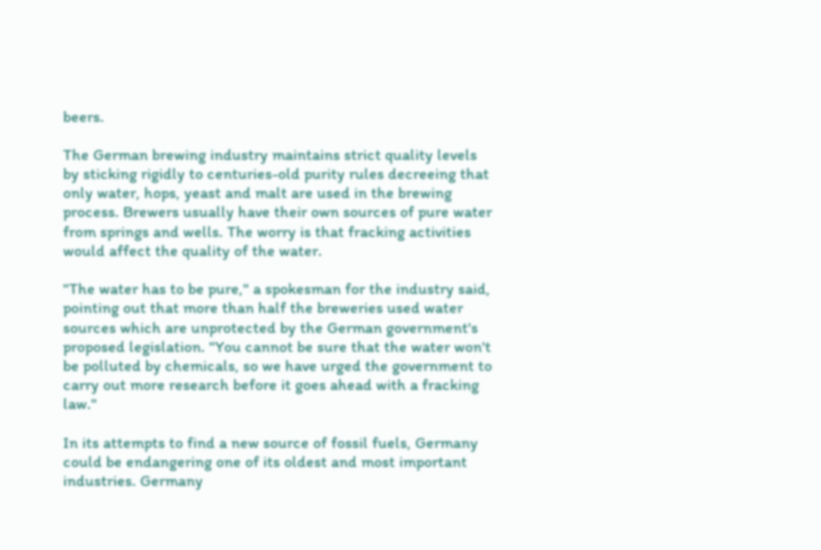beers.

The German brewing industry maintains strict quality levels by sticking rigidly to centuries-old purity rules decreeing that only water, hops, yeast and malt are used in the brewing process. Brewers usually have their own sources of pure water from springs and wells. The worry is that fracking activities would affect the quality of the water.

"The water has to be pure," a spokesman for the industry said, pointing out that more than half the breweries used water sources which are unprotected by the German government's proposed legislation. "You cannot be sure that the water won't be polluted by chemicals, so we have urged the government to carry out more research before it goes ahead with a fracking law."

In its attempts to find a new source of fossil fuels, Germany could be endangering one of its oldest and most important industries. Germany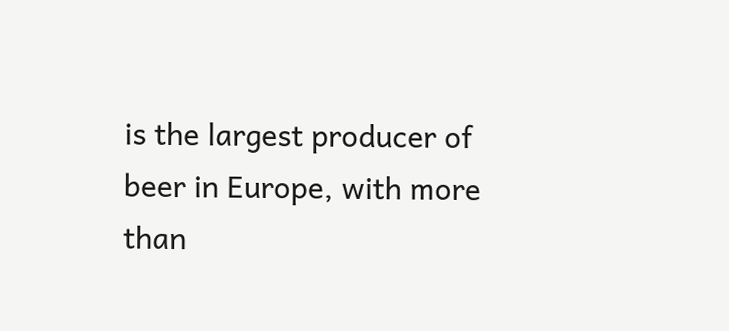is the largest producer of beer in Europe, with more than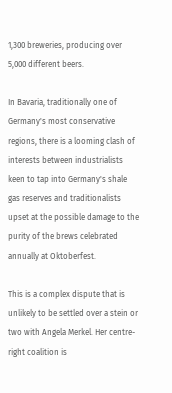1,300 breweries, producing over 5,000 different beers.

In Bavaria, traditionally one of Germany's most conservative regions, there is a looming clash of interests between industrialists keen to tap into Germany's shale gas reserves and traditionalists upset at the possible damage to the purity of the brews celebrated annually at Oktoberfest.

This is a complex dispute that is unlikely to be settled over a stein or two with Angela Merkel. Her centre-right coalition is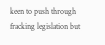keen to push through fracking legislation but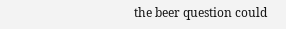the beer question could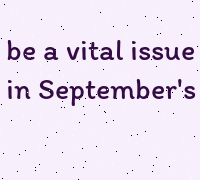be a vital issue in September's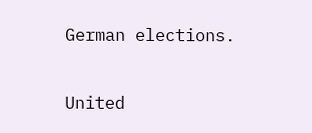German elections.

United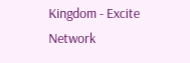Kingdom - Excite Network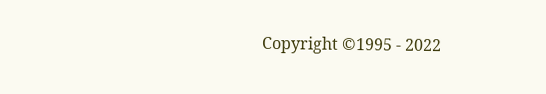Copyright ©1995 - 2022